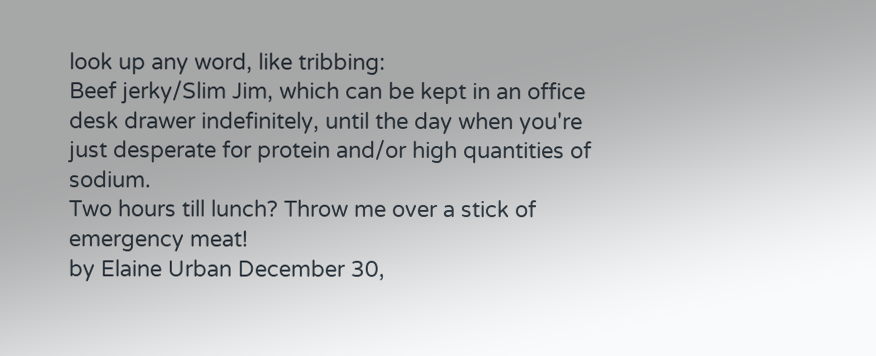look up any word, like tribbing:
Beef jerky/Slim Jim, which can be kept in an office desk drawer indefinitely, until the day when you're just desperate for protein and/or high quantities of sodium.
Two hours till lunch? Throw me over a stick of emergency meat!
by Elaine Urban December 30,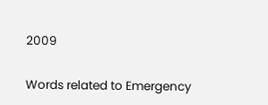2009

Words related to Emergency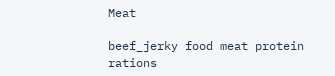Meat

beef_jerky food meat protein rations